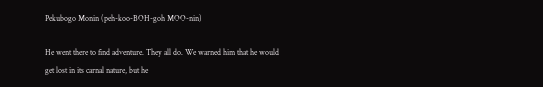Pekubogo Monin (peh-koo-BOH-goh MOO-nin)

He went there to find adventure. They all do. We warned him that he would get lost in its carnal nature, but he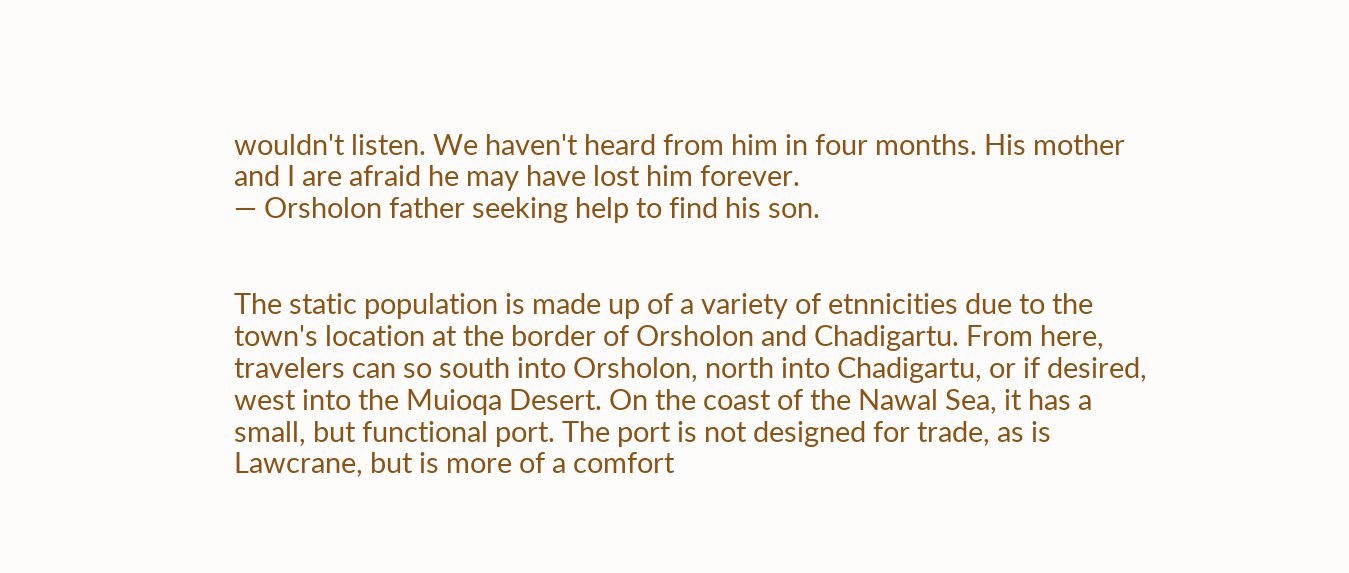wouldn't listen. We haven't heard from him in four months. His mother and I are afraid he may have lost him forever.
— Orsholon father seeking help to find his son.


The static population is made up of a variety of etnnicities due to the town's location at the border of Orsholon and Chadigartu. From here, travelers can so south into Orsholon, north into Chadigartu, or if desired, west into the Muioqa Desert. On the coast of the Nawal Sea, it has a small, but functional port. The port is not designed for trade, as is Lawcrane, but is more of a comfort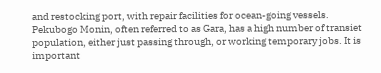and restocking port, with repair facilities for ocean-going vessels.   Pekubogo Monin, often referred to as Gara, has a high number of transiet population, either just passing through, or working temporary jobs. It is important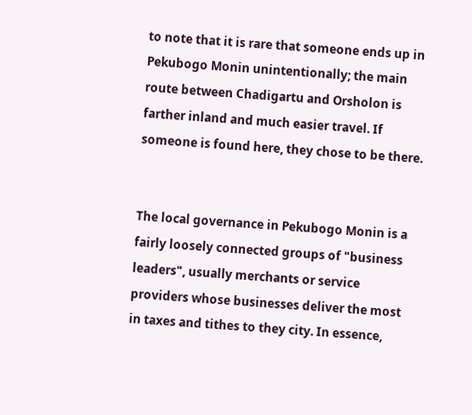to note that it is rare that someone ends up in Pekubogo Monin unintentionally; the main route between Chadigartu and Orsholon is farther inland and much easier travel. If someone is found here, they chose to be there.


The local governance in Pekubogo Monin is a fairly loosely connected groups of "business leaders", usually merchants or service providers whose businesses deliver the most in taxes and tithes to they city. In essence,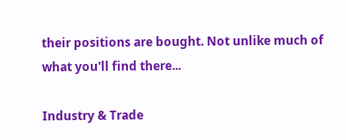their positions are bought. Not unlike much of what you'll find there...

Industry & Trade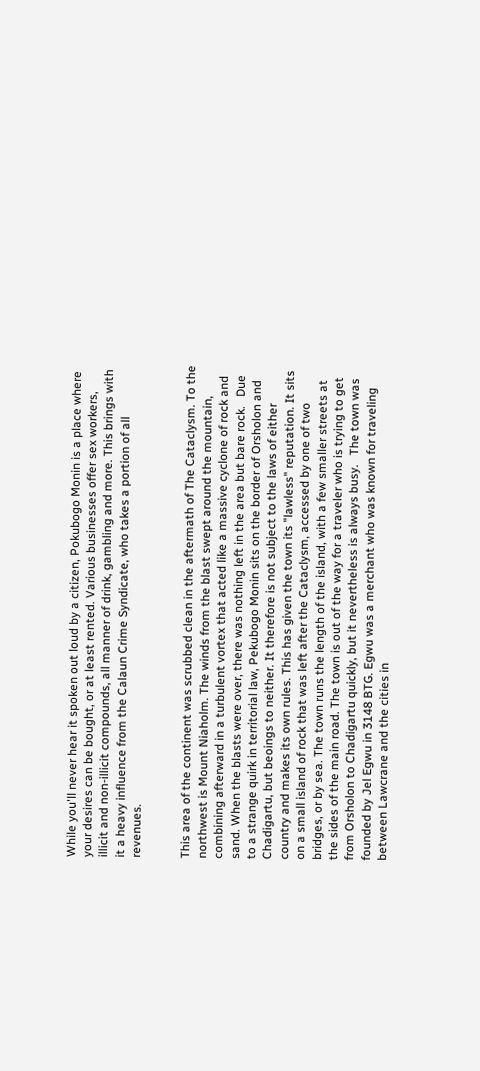While you'll never hear it spoken out loud by a citizen, Pokubogo Monin is a place where your desires can be bought, or at least rented. Various businesses offer sex workers, illicit and non-illicit compounds, all manner of drink, gambling and more. This brings with it a heavy influence from the Calaun Crime Syndicate, who takes a portion of all revenues.


This area of the continent was scrubbed clean in the aftermath of The Cataclysm. To the northwest is Mount Niaholm. The winds from the blast swept around the mountain, combining afterward in a turbulent vortex that acted like a massive cyclone of rock and sand. When the blasts were over, there was nothing left in the area but bare rock.   Due to a strange quirk in territorial law, Pekubogo Monin sits on the border of Orsholon and Chadigartu, but beoings to neither. It therefore is not subject to the laws of either country and makes its own rules. This has given the town its "lawless" reputation. It sits on a small island of rock that was left after the Cataclysm, accessed by one of two bridges, or by sea. The town runs the length of the island, with a few smaller streets at the sides of the main road. The town is out of the way for a traveler who is trying to get from Orsholon to Chadigartu quickly, but it nevertheless is always busy.   The town was founded by Jel Egwu in 3148 BTG. Egwu was a merchant who was known for traveling between Lawcrane and the cities in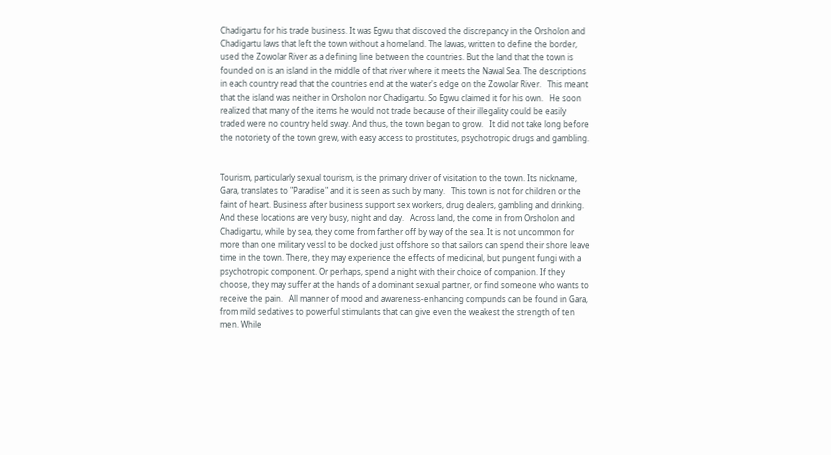Chadigartu for his trade business. It was Egwu that discoved the discrepancy in the Orsholon and Chadigartu laws that left the town without a homeland. The lawas, written to define the border, used the Zowolar River as a defining line between the countries. But the land that the town is founded on is an island in the middle of that river where it meets the Nawal Sea. The descriptions in each country read that the countries end at the water's edge on the Zowolar River.   This meant that the island was neither in Orsholon nor Chadigartu. So Egwu claimed it for his own.   He soon realized that many of the items he would not trade because of their illegality could be easily traded were no country held sway. And thus, the town began to grow.   It did not take long before the notoriety of the town grew, with easy access to prostitutes, psychotropic drugs and gambling.


Tourism, particularly sexual tourism, is the primary driver of visitation to the town. Its nickname, Gara, translates to "Paradise" and it is seen as such by many.   This town is not for children or the faint of heart. Business after business support sex workers, drug dealers, gambling and drinking. And these locations are very busy, night and day.   Across land, the come in from Orsholon and Chadigartu, while by sea, they come from farther off by way of the sea. It is not uncommon for more than one military vessl to be docked just offshore so that sailors can spend their shore leave time in the town. There, they may experience the effects of medicinal, but pungent fungi with a psychotropic component. Or perhaps, spend a night with their choice of companion. If they choose, they may suffer at the hands of a dominant sexual partner, or find someone who wants to receive the pain.   All manner of mood and awareness-enhancing compunds can be found in Gara, from mild sedatives to powerful stimulants that can give even the weakest the strength of ten men. While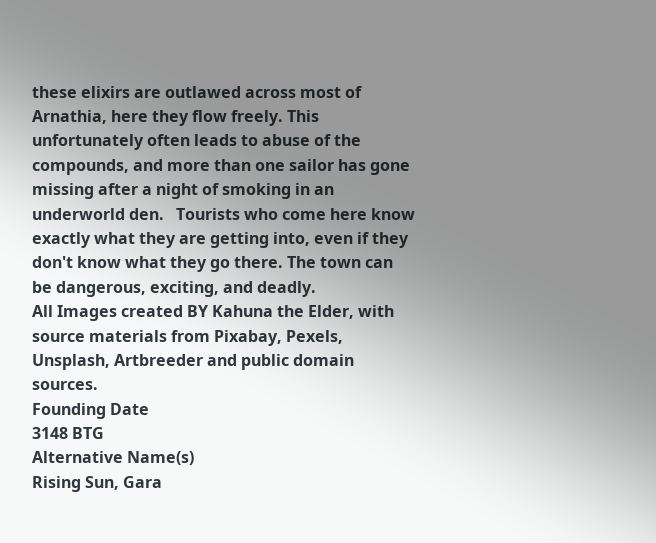these elixirs are outlawed across most of Arnathia, here they flow freely. This unfortunately often leads to abuse of the compounds, and more than one sailor has gone missing after a night of smoking in an underworld den.   Tourists who come here know exactly what they are getting into, even if they don't know what they go there. The town can be dangerous, exciting, and deadly.
All Images created BY Kahuna the Elder, with source materials from Pixabay, Pexels, Unsplash, Artbreeder and public domain sources.
Founding Date
3148 BTG
Alternative Name(s)
Rising Sun, Gara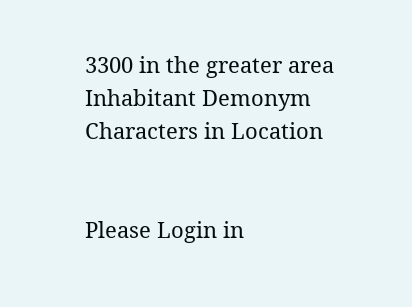3300 in the greater area
Inhabitant Demonym
Characters in Location


Please Login in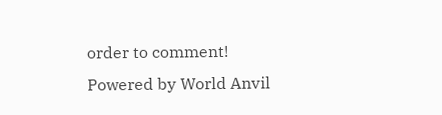order to comment!
Powered by World Anvil